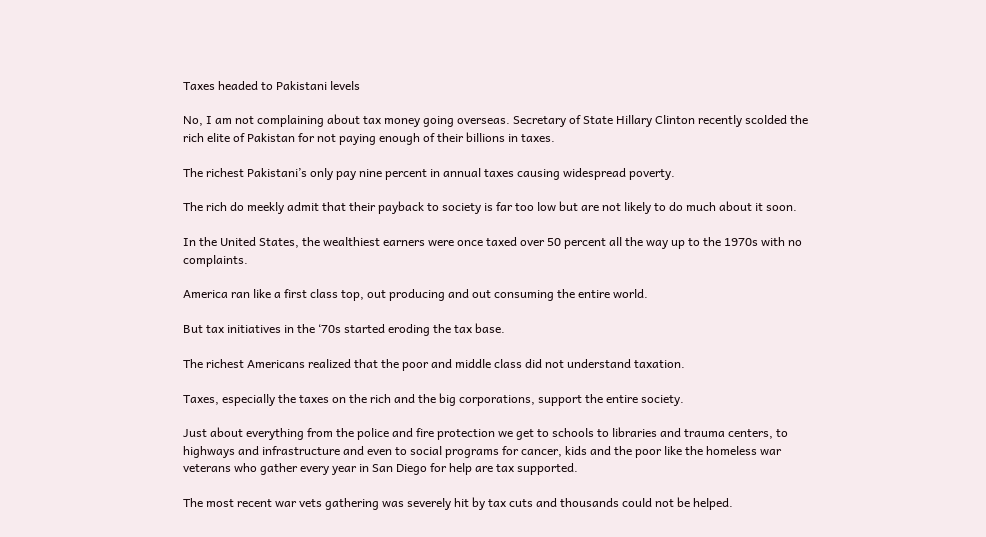Taxes headed to Pakistani levels

No, I am not complaining about tax money going overseas. Secretary of State Hillary Clinton recently scolded the rich elite of Pakistan for not paying enough of their billions in taxes.

The richest Pakistani’s only pay nine percent in annual taxes causing widespread poverty.

The rich do meekly admit that their payback to society is far too low but are not likely to do much about it soon.

In the United States, the wealthiest earners were once taxed over 50 percent all the way up to the 1970s with no complaints.

America ran like a first class top, out producing and out consuming the entire world.

But tax initiatives in the ‘70s started eroding the tax base.

The richest Americans realized that the poor and middle class did not understand taxation.

Taxes, especially the taxes on the rich and the big corporations, support the entire society.

Just about everything from the police and fire protection we get to schools to libraries and trauma centers, to highways and infrastructure and even to social programs for cancer, kids and the poor like the homeless war veterans who gather every year in San Diego for help are tax supported.

The most recent war vets gathering was severely hit by tax cuts and thousands could not be helped.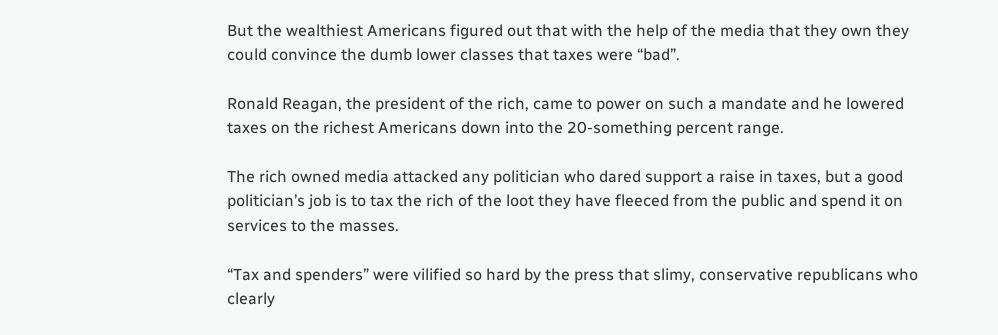But the wealthiest Americans figured out that with the help of the media that they own they could convince the dumb lower classes that taxes were “bad”.

Ronald Reagan, the president of the rich, came to power on such a mandate and he lowered taxes on the richest Americans down into the 20-something percent range.

The rich owned media attacked any politician who dared support a raise in taxes, but a good politician’s job is to tax the rich of the loot they have fleeced from the public and spend it on services to the masses.

“Tax and spenders” were vilified so hard by the press that slimy, conservative republicans who clearly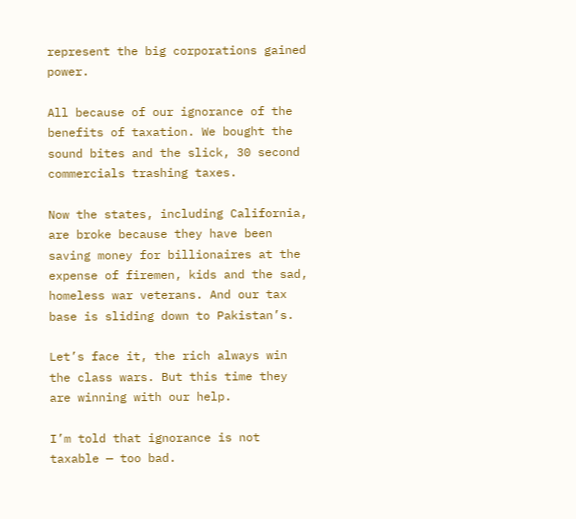represent the big corporations gained power.

All because of our ignorance of the benefits of taxation. We bought the sound bites and the slick, 30 second commercials trashing taxes.

Now the states, including California, are broke because they have been saving money for billionaires at the expense of firemen, kids and the sad, homeless war veterans. And our tax base is sliding down to Pakistan’s.

Let’s face it, the rich always win the class wars. But this time they are winning with our help.

I’m told that ignorance is not taxable — too bad.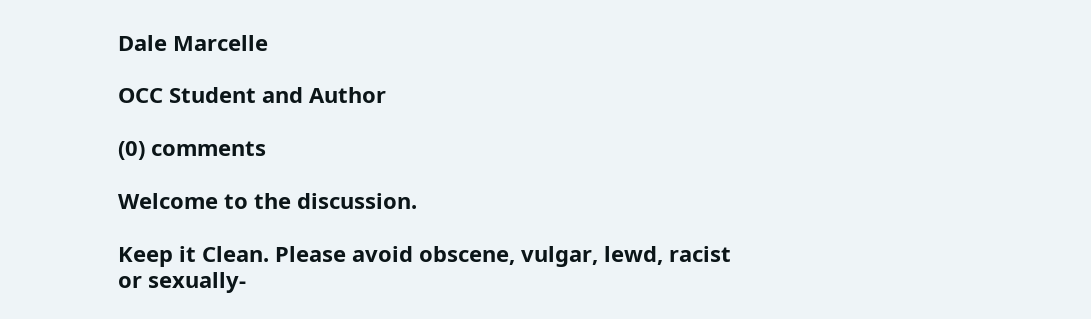Dale Marcelle

OCC Student and Author

(0) comments

Welcome to the discussion.

Keep it Clean. Please avoid obscene, vulgar, lewd, racist or sexually-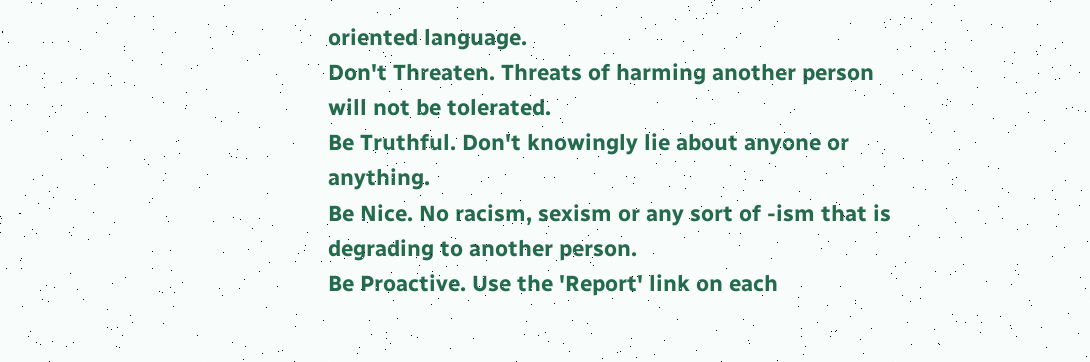oriented language.
Don't Threaten. Threats of harming another person will not be tolerated.
Be Truthful. Don't knowingly lie about anyone or anything.
Be Nice. No racism, sexism or any sort of -ism that is degrading to another person.
Be Proactive. Use the 'Report' link on each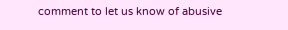comment to let us know of abusive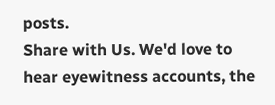posts.
Share with Us. We'd love to hear eyewitness accounts, the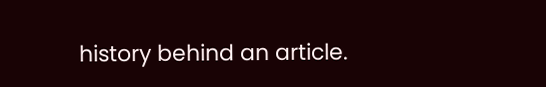history behind an article.